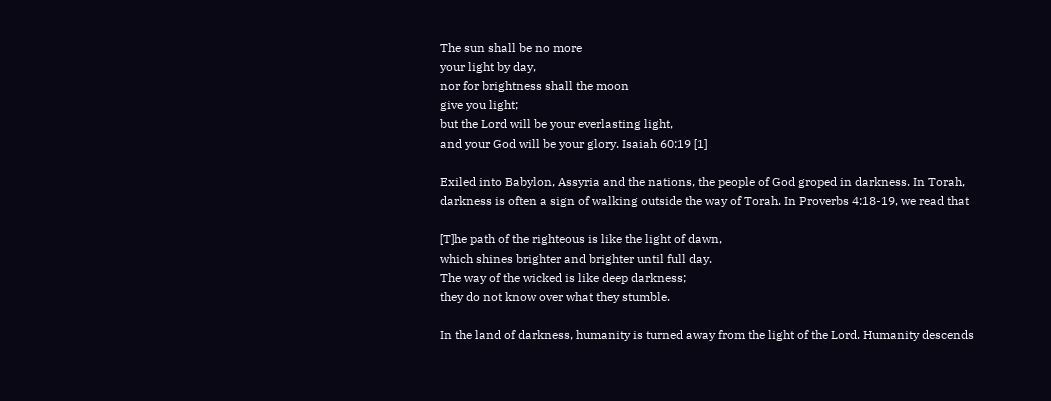The sun shall be no more
your light by day,
nor for brightness shall the moon
give you light;
but the Lord will be your everlasting light,
and your God will be your glory. Isaiah 60:19 [1]

Exiled into Babylon, Assyria and the nations, the people of God groped in darkness. In Torah, darkness is often a sign of walking outside the way of Torah. In Proverbs 4:18-19, we read that

[T]he path of the righteous is like the light of dawn,
which shines brighter and brighter until full day.
The way of the wicked is like deep darkness;
they do not know over what they stumble.

In the land of darkness, humanity is turned away from the light of the Lord. Humanity descends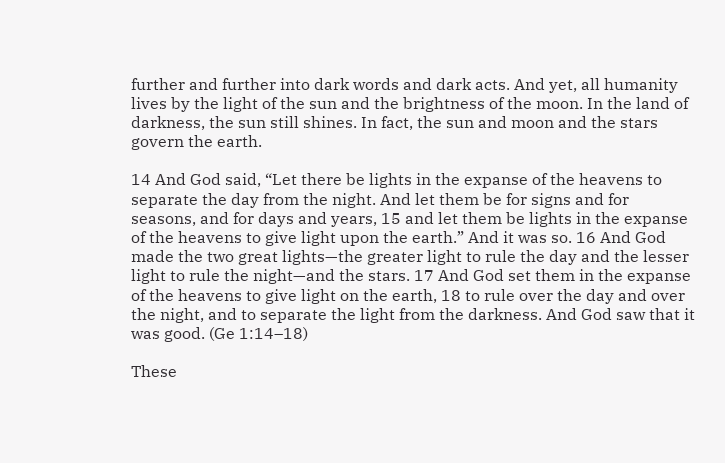further and further into dark words and dark acts. And yet, all humanity lives by the light of the sun and the brightness of the moon. In the land of darkness, the sun still shines. In fact, the sun and moon and the stars govern the earth.

14 And God said, “Let there be lights in the expanse of the heavens to separate the day from the night. And let them be for signs and for seasons, and for days and years, 15 and let them be lights in the expanse of the heavens to give light upon the earth.” And it was so. 16 And God made the two great lights—the greater light to rule the day and the lesser light to rule the night—and the stars. 17 And God set them in the expanse of the heavens to give light on the earth, 18 to rule over the day and over the night, and to separate the light from the darkness. And God saw that it was good. (Ge 1:14–18)

These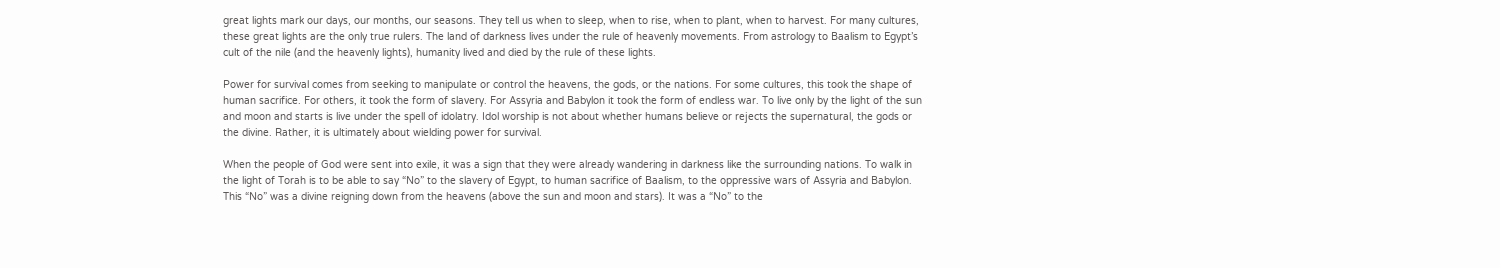great lights mark our days, our months, our seasons. They tell us when to sleep, when to rise, when to plant, when to harvest. For many cultures, these great lights are the only true rulers. The land of darkness lives under the rule of heavenly movements. From astrology to Baalism to Egypt’s cult of the nile (and the heavenly lights), humanity lived and died by the rule of these lights.

Power for survival comes from seeking to manipulate or control the heavens, the gods, or the nations. For some cultures, this took the shape of human sacrifice. For others, it took the form of slavery. For Assyria and Babylon it took the form of endless war. To live only by the light of the sun and moon and starts is live under the spell of idolatry. Idol worship is not about whether humans believe or rejects the supernatural, the gods or the divine. Rather, it is ultimately about wielding power for survival.

When the people of God were sent into exile, it was a sign that they were already wandering in darkness like the surrounding nations. To walk in the light of Torah is to be able to say “No” to the slavery of Egypt, to human sacrifice of Baalism, to the oppressive wars of Assyria and Babylon. This “No” was a divine reigning down from the heavens (above the sun and moon and stars). It was a “No” to the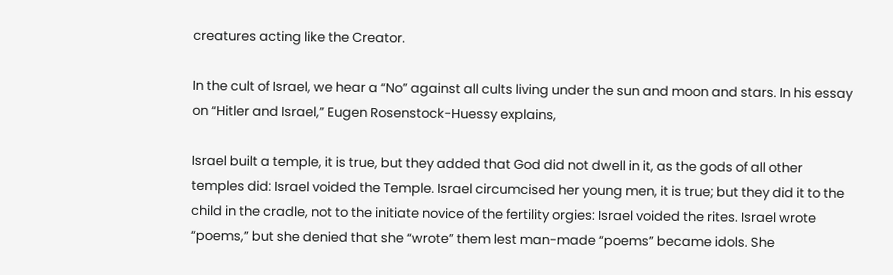creatures acting like the Creator.

In the cult of Israel, we hear a “No” against all cults living under the sun and moon and stars. In his essay on “Hitler and Israel,” Eugen Rosenstock-Huessy explains,

Israel built a temple, it is true, but they added that God did not dwell in it, as the gods of all other temples did: Israel voided the Temple. Israel circumcised her young men, it is true; but they did it to the child in the cradle, not to the initiate novice of the fertility orgies: Israel voided the rites. Israel wrote “poems,” but she denied that she “wrote” them lest man-made “poems” became idols. She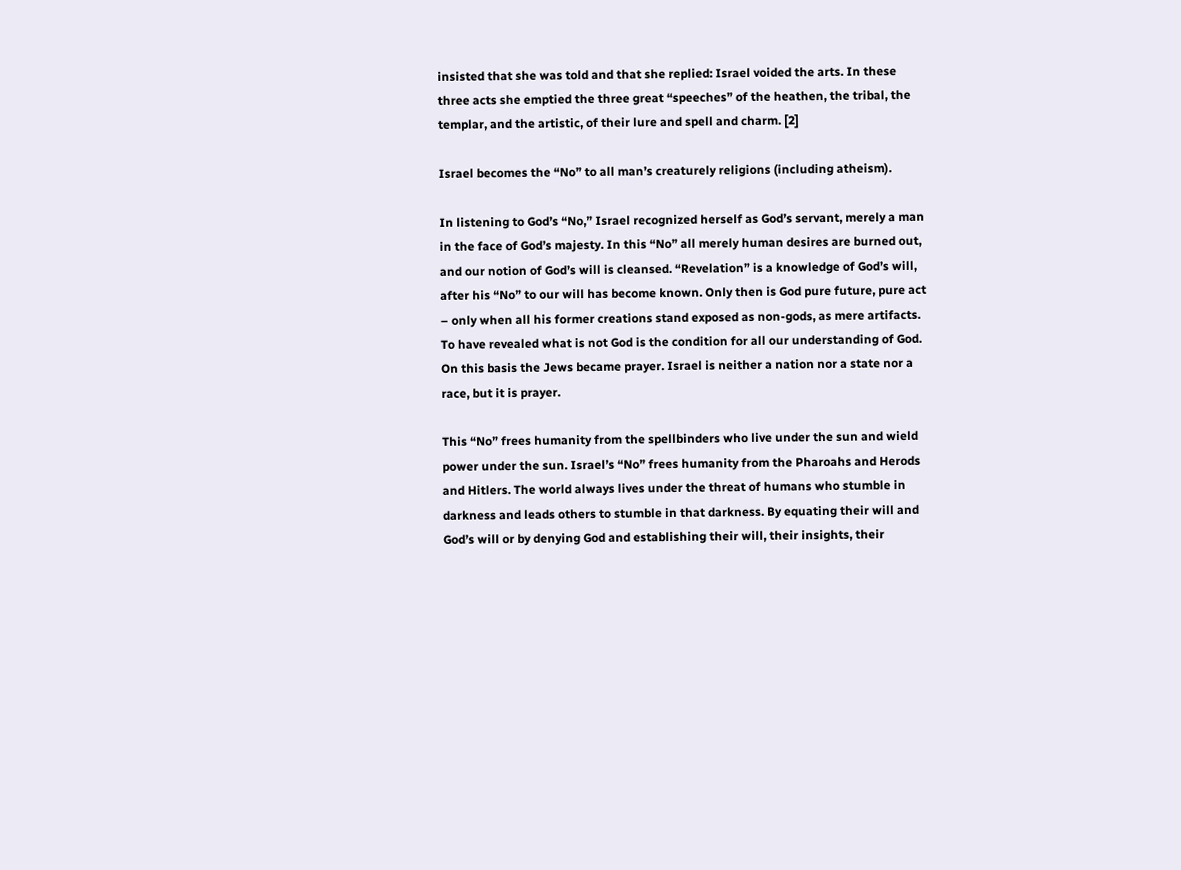insisted that she was told and that she replied: Israel voided the arts. In these three acts she emptied the three great “speeches” of the heathen, the tribal, the templar, and the artistic, of their lure and spell and charm. [2]

Israel becomes the “No” to all man’s creaturely religions (including atheism).

In listening to God’s “No,” Israel recognized herself as God’s servant, merely a man in the face of God’s majesty. In this “No” all merely human desires are burned out, and our notion of God’s will is cleansed. “Revelation” is a knowledge of God’s will, after his “No” to our will has become known. Only then is God pure future, pure act – only when all his former creations stand exposed as non-gods, as mere artifacts. To have revealed what is not God is the condition for all our understanding of God. On this basis the Jews became prayer. Israel is neither a nation nor a state nor a race, but it is prayer.

This “No” frees humanity from the spellbinders who live under the sun and wield power under the sun. Israel’s “No” frees humanity from the Pharoahs and Herods and Hitlers. The world always lives under the threat of humans who stumble in darkness and leads others to stumble in that darkness. By equating their will and God’s will or by denying God and establishing their will, their insights, their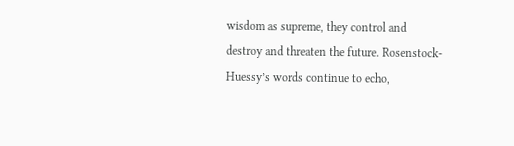wisdom as supreme, they control and destroy and threaten the future. Rosenstock-Huessy’s words continue to echo,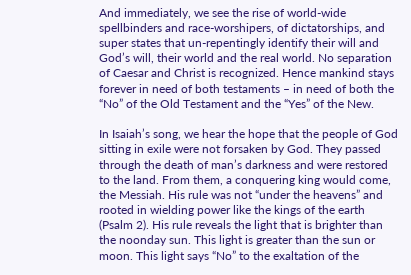And immediately, we see the rise of world-wide spellbinders and race-worshipers, of dictatorships, and super states that un-repentingly identify their will and God’s will, their world and the real world. No separation of Caesar and Christ is recognized. Hence mankind stays forever in need of both testaments – in need of both the “No” of the Old Testament and the “Yes” of the New.

In Isaiah’s song, we hear the hope that the people of God sitting in exile were not forsaken by God. They passed through the death of man’s darkness and were restored to the land. From them, a conquering king would come, the Messiah. His rule was not “under the heavens” and rooted in wielding power like the kings of the earth (Psalm 2). His rule reveals the light that is brighter than the noonday sun. This light is greater than the sun or moon. This light says “No” to the exaltation of the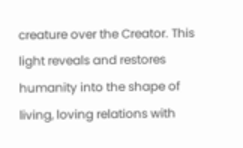creature over the Creator. This light reveals and restores humanity into the shape of living, loving relations with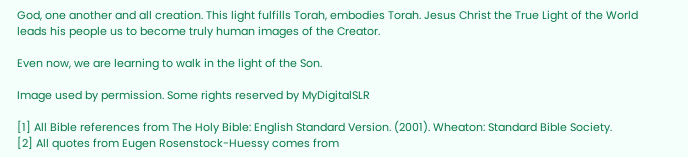God, one another and all creation. This light fulfills Torah, embodies Torah. Jesus Christ the True Light of the World leads his people us to become truly human images of the Creator.

Even now, we are learning to walk in the light of the Son.

Image used by permission. Some rights reserved by MyDigitalSLR

[1] All Bible references from The Holy Bible: English Standard Version. (2001). Wheaton: Standard Bible Society.
[2] All quotes from Eugen Rosenstock-Huessy comes from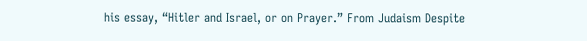his essay, “Hitler and Israel, or on Prayer.” From Judaism Despite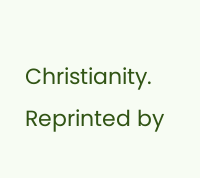Christianity. Reprinted by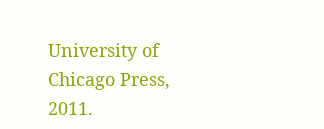University of Chicago Press, 2011.